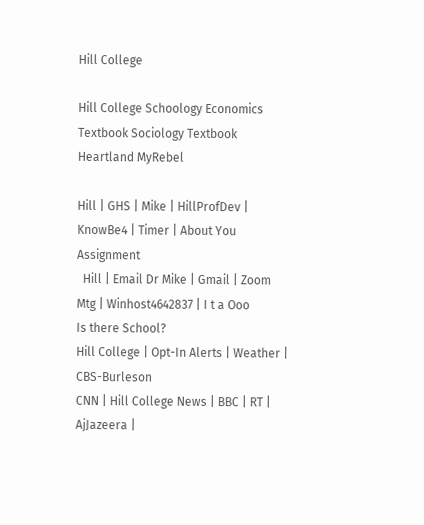Hill College

Hill College Schoology Economics Textbook Sociology Textbook Heartland MyRebel

Hill | GHS | Mike | HillProfDev | KnowBe4 | Timer | About You Assignment
  Hill | Email Dr Mike | Gmail | Zoom Mtg | Winhost4642837 | I t a Ooo
Is there School?
Hill College | Opt-In Alerts | Weather | CBS-Burleson
CNN | Hill College News | BBC | RT | AjJazeera |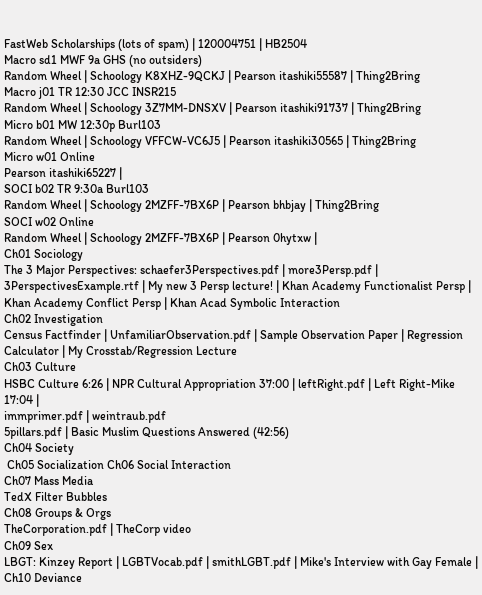FastWeb Scholarships (lots of spam) | 120004751 | HB2504
Macro sd1 MWF 9a GHS (no outsiders)
Random Wheel | Schoology K8XHZ-9QCKJ | Pearson itashiki55587 | Thing2Bring
Macro j01 TR 12:30 JCC INSR215
Random Wheel | Schoology 3Z7MM-DNSXV | Pearson itashiki91737 | Thing2Bring
Micro b01 MW 12:30p Burl103
Random Wheel | Schoology VFFCW-VC6J5 | Pearson itashiki30565 | Thing2Bring
Micro w01 Online
Pearson itashiki65227 |
SOCI b02 TR 9:30a Burl103
Random Wheel | Schoology 2MZFF-7BX6P | Pearson bhbjay | Thing2Bring
SOCI w02 Online
Random Wheel | Schoology 2MZFF-7BX6P | Pearson 0hytxw |
Ch01 Sociology
The 3 Major Perspectives: schaefer3Perspectives.pdf | more3Persp.pdf | 3PerspectivesExample.rtf | My new 3 Persp lecture! | Khan Academy Functionalist Persp | Khan Academy Conflict Persp | Khan Acad Symbolic Interaction
Ch02 Investigation
Census Factfinder | UnfamiliarObservation.pdf | Sample Observation Paper | Regression Calculator | My Crosstab/Regression Lecture
Ch03 Culture
HSBC Culture 6:26 | NPR Cultural Appropriation 37:00 | leftRight.pdf | Left Right-Mike 17:04 |
immprimer.pdf | weintraub.pdf
5pillars.pdf | Basic Muslim Questions Answered (42:56)
Ch04 Society
 Ch05 Socialization Ch06 Social Interaction
Ch07 Mass Media
TedX Filter Bubbles
Ch08 Groups & Orgs
TheCorporation.pdf | TheCorp video
Ch09 Sex
LBGT: Kinzey Report | LGBTVocab.pdf | smithLGBT.pdf | Mike's Interview with Gay Female |
Ch10 Deviance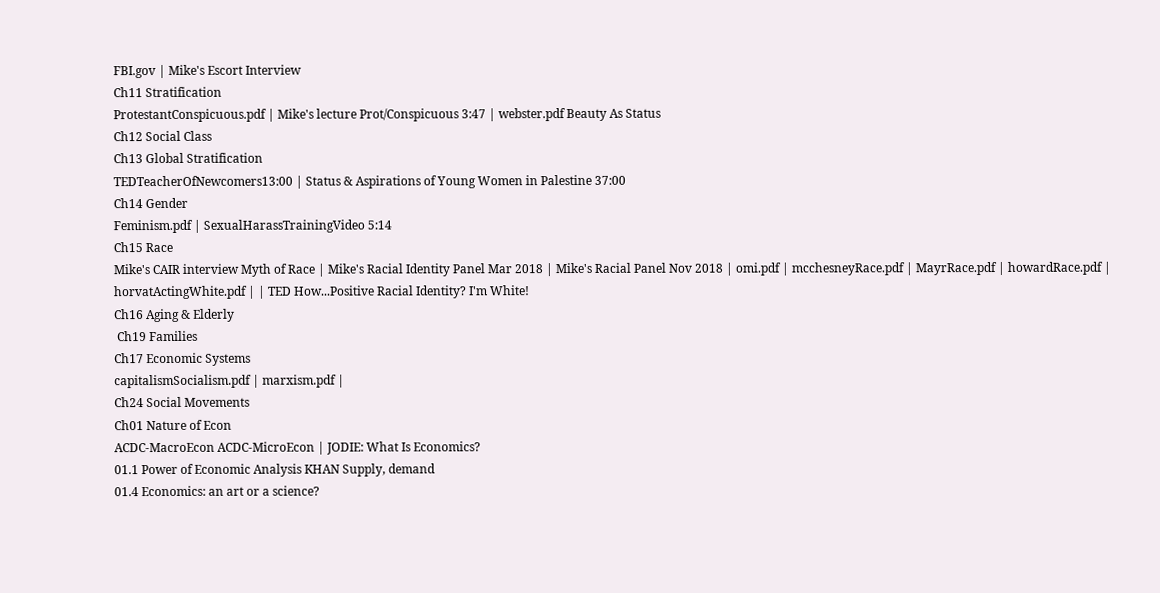FBI.gov | Mike's Escort Interview
Ch11 Stratification
ProtestantConspicuous.pdf | Mike's lecture Prot/Conspicuous 3:47 | webster.pdf Beauty As Status
Ch12 Social Class
Ch13 Global Stratification
TEDTeacherOfNewcomers13:00 | Status & Aspirations of Young Women in Palestine 37:00
Ch14 Gender
Feminism.pdf | SexualHarassTrainingVideo 5:14
Ch15 Race
Mike's CAIR interview Myth of Race | Mike's Racial Identity Panel Mar 2018 | Mike's Racial Panel Nov 2018 | omi.pdf | mcchesneyRace.pdf | MayrRace.pdf | howardRace.pdf | horvatActingWhite.pdf | | TED How...Positive Racial Identity? I'm White!
Ch16 Aging & Elderly
 Ch19 Families
Ch17 Economic Systems
capitalismSocialism.pdf | marxism.pdf |
Ch24 Social Movements
Ch01 Nature of Econ
ACDC-MacroEcon ACDC-MicroEcon | JODIE: What Is Economics?
01.1 Power of Economic Analysis KHAN Supply, demand
01.4 Economics: an art or a science?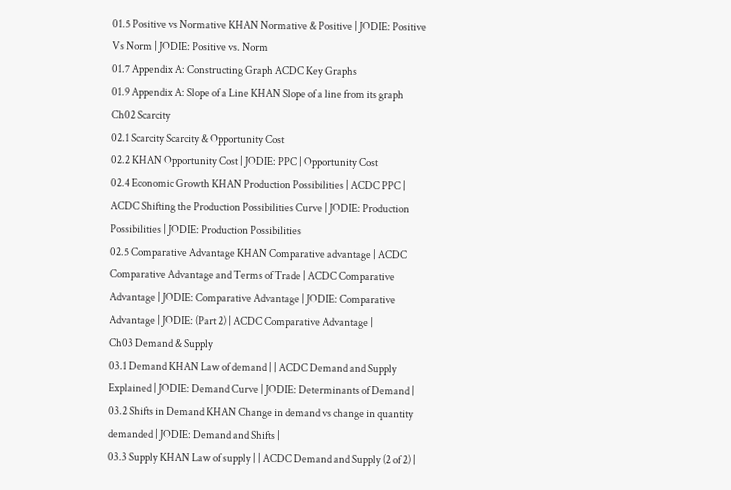01.5 Positive vs Normative KHAN Normative & Positive | JODIE: Positive Vs Norm | JODIE: Positive vs. Norm
01.7 Appendix A: Constructing Graph ACDC Key Graphs
01.9 Appendix A: Slope of a Line KHAN Slope of a line from its graph
Ch02 Scarcity
02.1 Scarcity Scarcity & Opportunity Cost
02.2 KHAN Opportunity Cost | JODIE: PPC | Opportunity Cost
02.4 Economic Growth KHAN Production Possibilities | ACDC PPC | ACDC Shifting the Production Possibilities Curve | JODIE: Production Possibilities | JODIE: Production Possibilities
02.5 Comparative Advantage KHAN Comparative advantage | ACDC Comparative Advantage and Terms of Trade | ACDC Comparative Advantage | JODIE: Comparative Advantage | JODIE: Comparative Advantage | JODIE: (Part 2) | ACDC Comparative Advantage |
Ch03 Demand & Supply
03.1 Demand KHAN Law of demand | | ACDC Demand and Supply Explained | JODIE: Demand Curve | JODIE: Determinants of Demand |
03.2 Shifts in Demand KHAN Change in demand vs change in quantity demanded | JODIE: Demand and Shifts |
03.3 Supply KHAN Law of supply | | ACDC Demand and Supply (2 of 2) |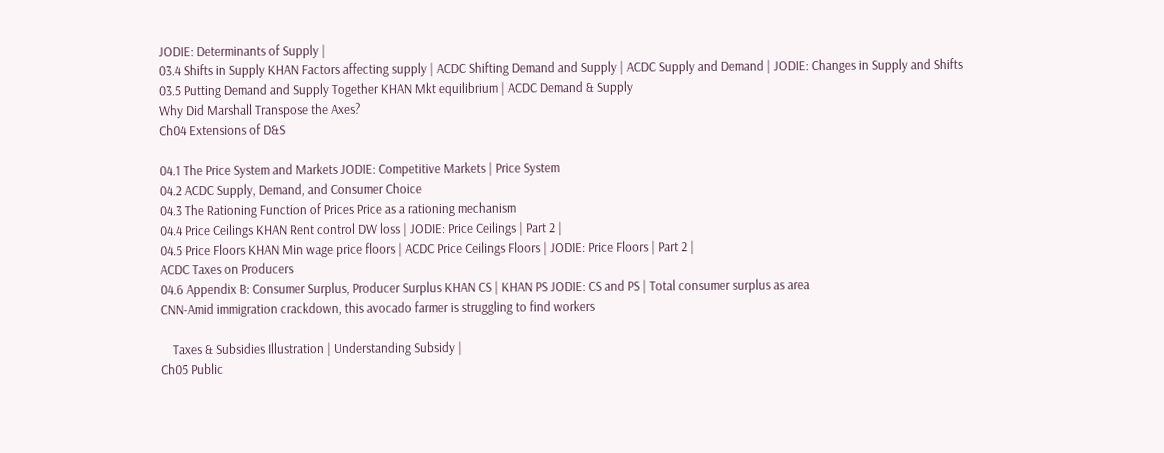JODIE: Determinants of Supply |
03.4 Shifts in Supply KHAN Factors affecting supply | ACDC Shifting Demand and Supply | ACDC Supply and Demand | JODIE: Changes in Supply and Shifts
03.5 Putting Demand and Supply Together KHAN Mkt equilibrium | ACDC Demand & Supply
Why Did Marshall Transpose the Axes?
Ch04 Extensions of D&S

04.1 The Price System and Markets JODIE: Competitive Markets | Price System
04.2 ACDC Supply, Demand, and Consumer Choice
04.3 The Rationing Function of Prices Price as a rationing mechanism
04.4 Price Ceilings KHAN Rent control DW loss | JODIE: Price Ceilings | Part 2 |
04.5 Price Floors KHAN Min wage price floors | ACDC Price Ceilings Floors | JODIE: Price Floors | Part 2 |
ACDC Taxes on Producers
04.6 Appendix B: Consumer Surplus, Producer Surplus KHAN CS | KHAN PS JODIE: CS and PS | Total consumer surplus as area
CNN-Amid immigration crackdown, this avocado farmer is struggling to find workers

    Taxes & Subsidies Illustration | Understanding Subsidy |
Ch05 Public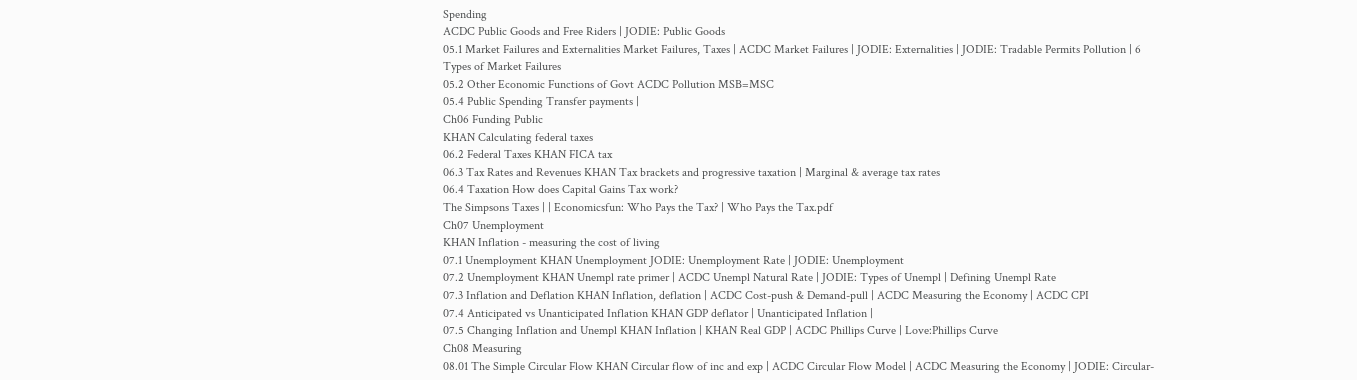Spending
ACDC Public Goods and Free Riders | JODIE: Public Goods
05.1 Market Failures and Externalities Market Failures, Taxes | ACDC Market Failures | JODIE: Externalities | JODIE: Tradable Permits Pollution | 6 Types of Market Failures
05.2 Other Economic Functions of Govt ACDC Pollution MSB=MSC
05.4 Public Spending Transfer payments |
Ch06 Funding Public
KHAN Calculating federal taxes
06.2 Federal Taxes KHAN FICA tax
06.3 Tax Rates and Revenues KHAN Tax brackets and progressive taxation | Marginal & average tax rates
06.4 Taxation How does Capital Gains Tax work?
The Simpsons Taxes | | Economicsfun: Who Pays the Tax? | Who Pays the Tax.pdf
Ch07 Unemployment
KHAN Inflation - measuring the cost of living
07.1 Unemployment KHAN Unemployment JODIE: Unemployment Rate | JODIE: Unemployment
07.2 Unemployment KHAN Unempl rate primer | ACDC Unempl Natural Rate | JODIE: Types of Unempl | Defining Unempl Rate
07.3 Inflation and Deflation KHAN Inflation, deflation | ACDC Cost-push & Demand-pull | ACDC Measuring the Economy | ACDC CPI
07.4 Anticipated vs Unanticipated Inflation KHAN GDP deflator | Unanticipated Inflation |
07.5 Changing Inflation and Unempl KHAN Inflation | KHAN Real GDP | ACDC Phillips Curve | Love:Phillips Curve
Ch08 Measuring
08.01 The Simple Circular Flow KHAN Circular flow of inc and exp | ACDC Circular Flow Model | ACDC Measuring the Economy | JODIE: Circular-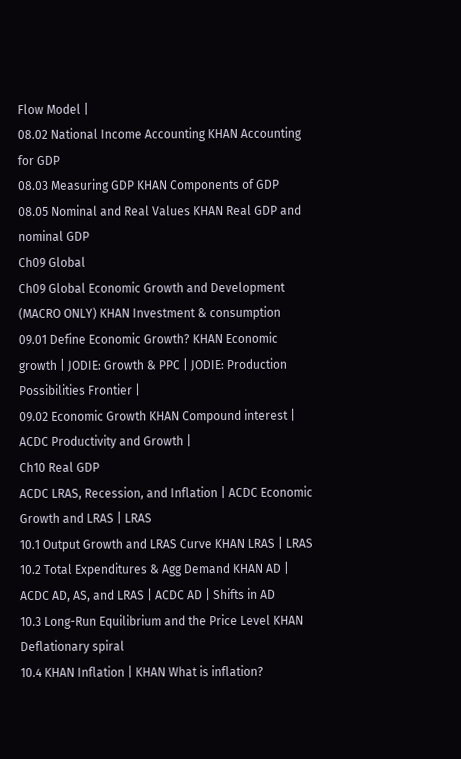Flow Model |
08.02 National Income Accounting KHAN Accounting for GDP
08.03 Measuring GDP KHAN Components of GDP
08.05 Nominal and Real Values KHAN Real GDP and nominal GDP
Ch09 Global
Ch09 Global Economic Growth and Development (MACRO ONLY) KHAN Investment & consumption
09.01 Define Economic Growth? KHAN Economic growth | JODIE: Growth & PPC | JODIE: Production Possibilities Frontier |
09.02 Economic Growth KHAN Compound interest | ACDC Productivity and Growth |
Ch10 Real GDP
ACDC LRAS, Recession, and Inflation | ACDC Economic Growth and LRAS | LRAS
10.1 Output Growth and LRAS Curve KHAN LRAS | LRAS
10.2 Total Expenditures & Agg Demand KHAN AD | ACDC AD, AS, and LRAS | ACDC AD | Shifts in AD
10.3 Long-Run Equilibrium and the Price Level KHAN Deflationary spiral
10.4 KHAN Inflation | KHAN What is inflation?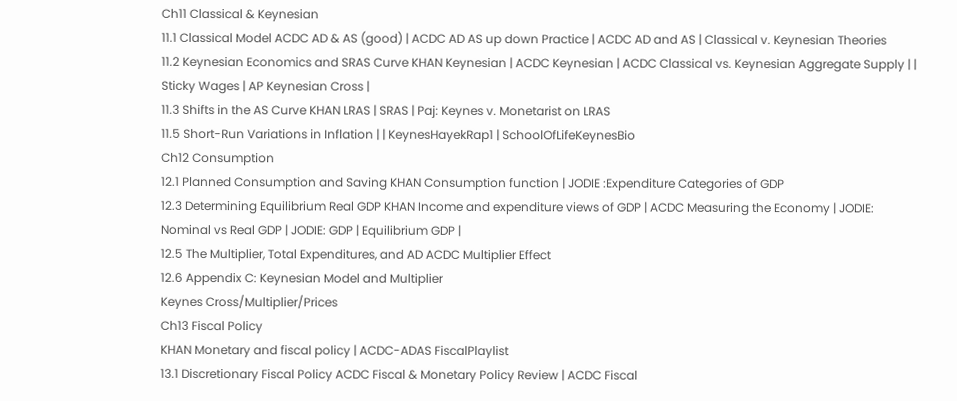Ch11 Classical & Keynesian
11.1 Classical Model ACDC AD & AS (good) | ACDC AD AS up down Practice | ACDC AD and AS | Classical v. Keynesian Theories
11.2 Keynesian Economics and SRAS Curve KHAN Keynesian | ACDC Keynesian | ACDC Classical vs. Keynesian Aggregate Supply | | Sticky Wages | AP Keynesian Cross |
11.3 Shifts in the AS Curve KHAN LRAS | SRAS | Paj: Keynes v. Monetarist on LRAS
11.5 Short-Run Variations in Inflation | | KeynesHayekRap1 | SchoolOfLifeKeynesBio
Ch12 Consumption
12.1 Planned Consumption and Saving KHAN Consumption function | JODIE :Expenditure Categories of GDP
12.3 Determining Equilibrium Real GDP KHAN Income and expenditure views of GDP | ACDC Measuring the Economy | JODIE: Nominal vs Real GDP | JODIE: GDP | Equilibrium GDP |
12.5 The Multiplier, Total Expenditures, and AD ACDC Multiplier Effect
12.6 Appendix C: Keynesian Model and Multiplier
Keynes Cross/Multiplier/Prices
Ch13 Fiscal Policy
KHAN Monetary and fiscal policy | ACDC-ADAS FiscalPlaylist
13.1 Discretionary Fiscal Policy ACDC Fiscal & Monetary Policy Review | ACDC Fiscal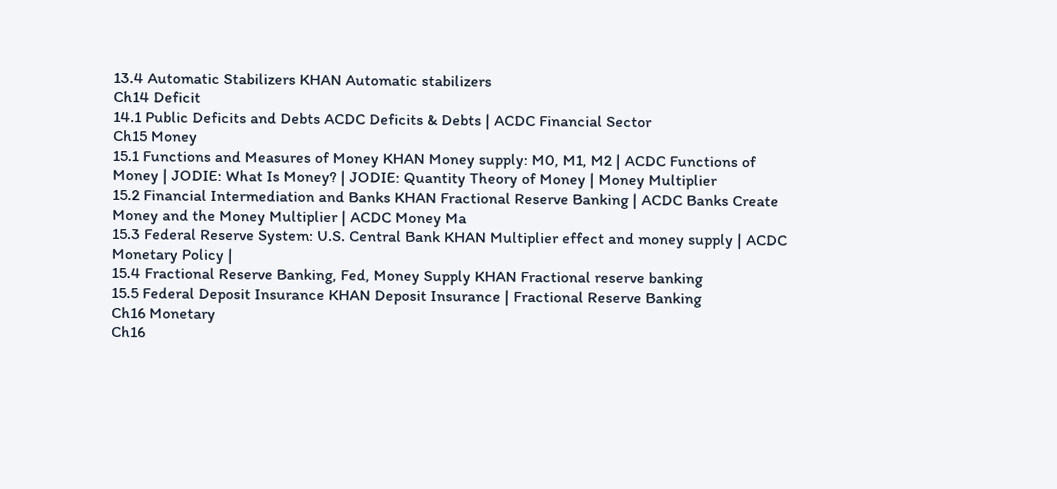13.4 Automatic Stabilizers KHAN Automatic stabilizers
Ch14 Deficit
14.1 Public Deficits and Debts ACDC Deficits & Debts | ACDC Financial Sector
Ch15 Money
15.1 Functions and Measures of Money KHAN Money supply: M0, M1, M2 | ACDC Functions of Money | JODIE: What Is Money? | JODIE: Quantity Theory of Money | Money Multiplier
15.2 Financial Intermediation and Banks KHAN Fractional Reserve Banking | ACDC Banks Create Money and the Money Multiplier | ACDC Money Ma
15.3 Federal Reserve System: U.S. Central Bank KHAN Multiplier effect and money supply | ACDC Monetary Policy |
15.4 Fractional Reserve Banking, Fed, Money Supply KHAN Fractional reserve banking
15.5 Federal Deposit Insurance KHAN Deposit Insurance | Fractional Reserve Banking
Ch16 Monetary
Ch16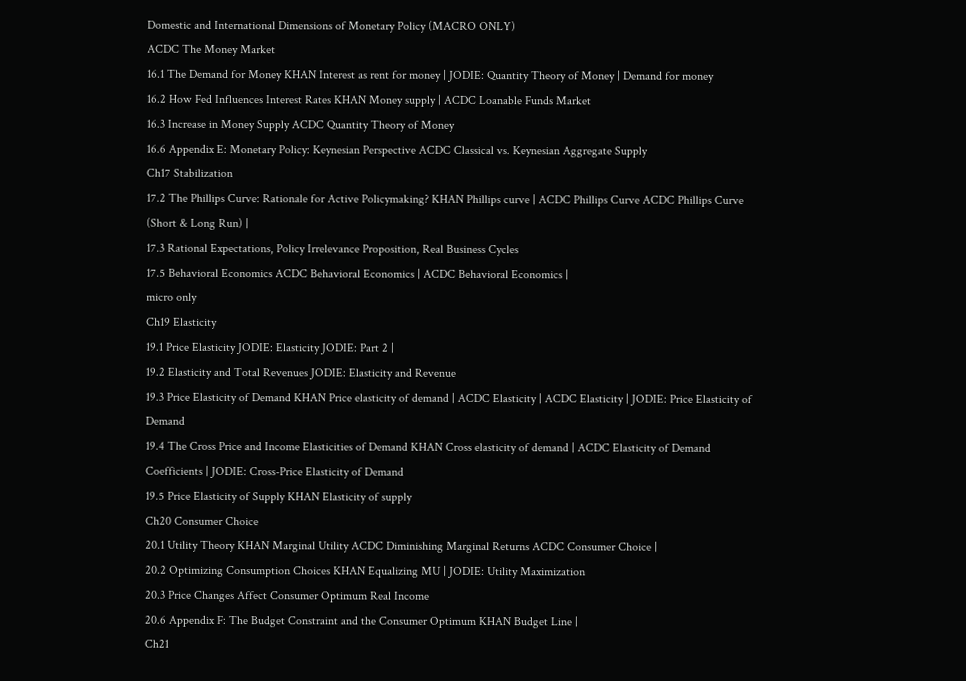Domestic and International Dimensions of Monetary Policy (MACRO ONLY)
ACDC The Money Market
16.1 The Demand for Money KHAN Interest as rent for money | JODIE: Quantity Theory of Money | Demand for money
16.2 How Fed Influences Interest Rates KHAN Money supply | ACDC Loanable Funds Market
16.3 Increase in Money Supply ACDC Quantity Theory of Money
16.6 Appendix E: Monetary Policy: Keynesian Perspective ACDC Classical vs. Keynesian Aggregate Supply
Ch17 Stabilization
17.2 The Phillips Curve: Rationale for Active Policymaking? KHAN Phillips curve | ACDC Phillips Curve ACDC Phillips Curve (Short & Long Run) |
17.3 Rational Expectations, Policy Irrelevance Proposition, Real Business Cycles
17.5 Behavioral Economics ACDC Behavioral Economics | ACDC Behavioral Economics |
micro only
Ch19 Elasticity
19.1 Price Elasticity JODIE: Elasticity JODIE: Part 2 |
19.2 Elasticity and Total Revenues JODIE: Elasticity and Revenue
19.3 Price Elasticity of Demand KHAN Price elasticity of demand | ACDC Elasticity | ACDC Elasticity | JODIE: Price Elasticity of Demand
19.4 The Cross Price and Income Elasticities of Demand KHAN Cross elasticity of demand | ACDC Elasticity of Demand Coefficients | JODIE: Cross-Price Elasticity of Demand
19.5 Price Elasticity of Supply KHAN Elasticity of supply
Ch20 Consumer Choice
20.1 Utility Theory KHAN Marginal Utility ACDC Diminishing Marginal Returns ACDC Consumer Choice |
20.2 Optimizing Consumption Choices KHAN Equalizing MU | JODIE: Utility Maximization
20.3 Price Changes Affect Consumer Optimum Real Income
20.6 Appendix F: The Budget Constraint and the Consumer Optimum KHAN Budget Line |
Ch21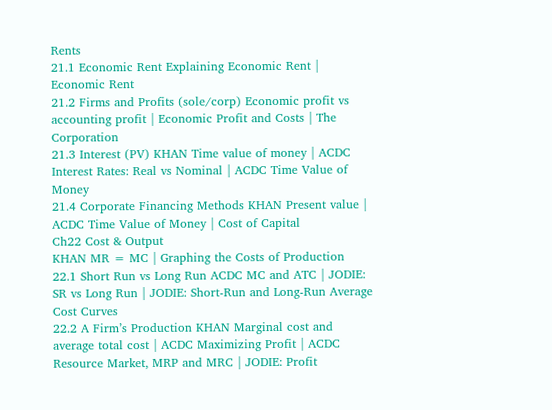Rents
21.1 Economic Rent Explaining Economic Rent | Economic Rent
21.2 Firms and Profits (sole/corp) Economic profit vs accounting profit | Economic Profit and Costs | The Corporation
21.3 Interest (PV) KHAN Time value of money | ACDC Interest Rates: Real vs Nominal | ACDC Time Value of Money
21.4 Corporate Financing Methods KHAN Present value | ACDC Time Value of Money | Cost of Capital
Ch22 Cost & Output
KHAN MR = MC | Graphing the Costs of Production
22.1 Short Run vs Long Run ACDC MC and ATC | JODIE: SR vs Long Run | JODIE: Short-Run and Long-Run Average Cost Curves
22.2 A Firm’s Production KHAN Marginal cost and average total cost | ACDC Maximizing Profit | ACDC Resource Market, MRP and MRC | JODIE: Profit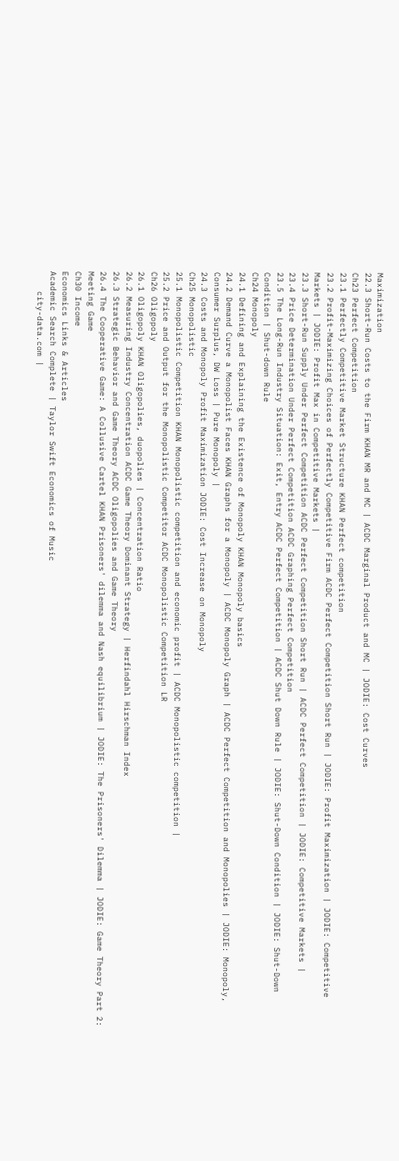Maximization
22.3 Short-Run Costs to the Firm KHAN MR and MC | ACDC Marginal Product and MC | JODIE: Cost Curves
Ch23 Perfect Competition
23.1 Perfectly Competitive Market Structure KHAN Perfect competition
23.2 Profit-Maximizing Choices of Perfectly Competitive Firm ACDC Perfect Competition Short Run | JODIE: Profit Maximization | JODIE: Competitive Markets | JODIE: Profit Max in Competitive Markets |
23.3 Short-Run Supply Under Perfect Competition ACDC Perfect Competition Short Run | ACDC Perfect Competition | JODIE: Competitive Markets |
23.4 Price Determination Under Perfect Competition ACDC Graphing Perfect Competition
23.5 The Long-Run Industry Situation: Exit, Entry ACDC Perfect Competition | ACDC Shut Down Rule | JODIE: Shut-Down Condition | JODIE: Shut-Down Condition | Shut-down Rule
Ch24 Monopoly
24.1 Defining and Explaining the Existence of Monopoly KHAN Monopoly basics
24.2 Demand Curve a Monopolist Faces KHAN Graphs for a Monopoly | ACDC Monopoly Graph | ACDC Perfect Competition and Monopolies | JODIE: Monopoly, Consumer Surplus, DW Loss | Pure Monopoly |
24.3 Costs and Monopoly Profit Maximization JODIE: Cost Increase on Monopoly
Ch25 Monopolistic
25.1 Monopolistic Competition KHAN Monopolistic competition and economic profit | ACDC Monopolistic competition |
25.2 Price and Output for the Monopolistic Competitor ACDC Monopolistic Competition LR
Ch26 Oligopoly
26.1 Oligopoly KHAN Oligopolies, duopolies | Concentration Ratio
26.2 Measuring Industry Concentration ACDC Game Theory Dominant Strategy | Herfindahl Hirschman Index
26.3 Strategic Behavior and Game Theory ACDC Oligopolies and Game Theory
26.4 The Cooperative Game: A Collusive Cartel KHAN Prisoners' dilemma and Nash equilibrium | JODIE: The Prisoners' Dilemma | JODIE: Game Theory Part 2: Meeting Game
Ch30 Income
Economics Links & Articles
Academic Search Complete | Taylor Swift Economics of Music
    city-data.com |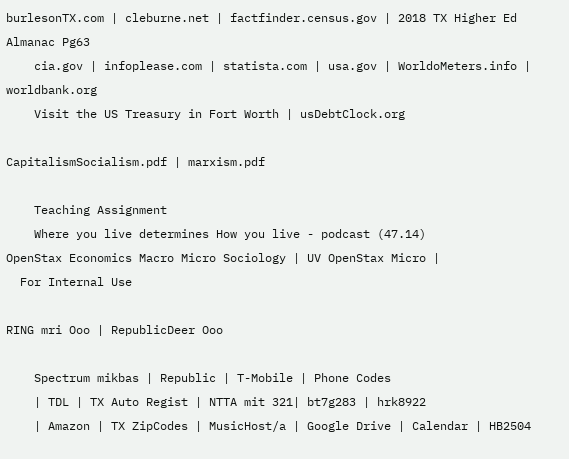burlesonTX.com | cleburne.net | factfinder.census.gov | 2018 TX Higher Ed Almanac Pg63
    cia.gov | infoplease.com | statista.com | usa.gov | WorldoMeters.info | worldbank.org
    Visit the US Treasury in Fort Worth | usDebtClock.org

CapitalismSocialism.pdf | marxism.pdf

    Teaching Assignment
    Where you live determines How you live - podcast (47.14)
OpenStax Economics Macro Micro Sociology | UV OpenStax Micro |
  For Internal Use

RING mri Ooo | RepublicDeer Ooo

    Spectrum mikbas | Republic | T-Mobile | Phone Codes
    | TDL | TX Auto Regist | NTTA mit 321| bt7g283 | hrk8922
    | Amazon | TX ZipCodes | MusicHost/a | Google Drive | Calendar | HB2504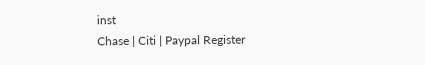inst
Chase | Citi | Paypal Register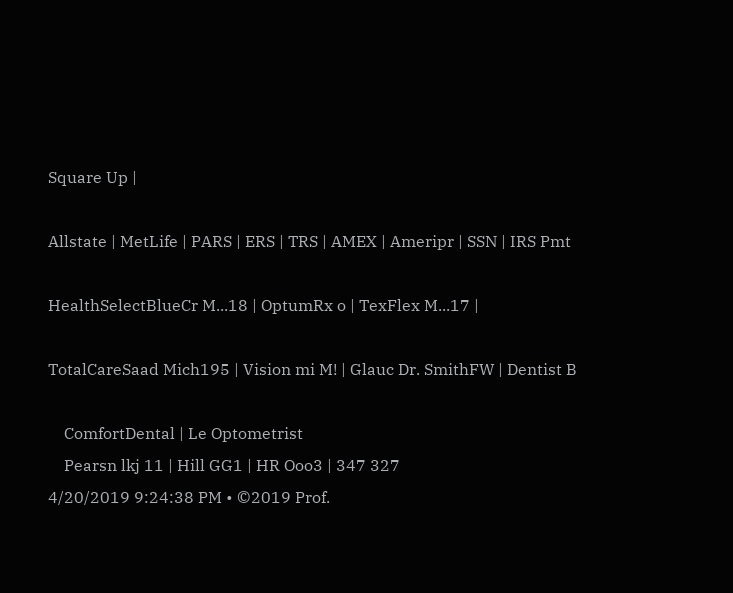Square Up |

Allstate | MetLife | PARS | ERS | TRS | AMEX | Ameripr | SSN | IRS Pmt

HealthSelectBlueCr M...18 | OptumRx o | TexFlex M...17 |

TotalCareSaad Mich195 | Vision mi M! | Glauc Dr. SmithFW | Dentist B

    ComfortDental | Le Optometrist
    Pearsn lkj 11 | Hill GG1 | HR Ooo3 | 347 327
4/20/2019 9:24:38 PM • ©2019 Prof.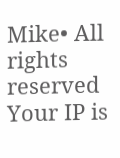Mike• All rights reserved Your IP is